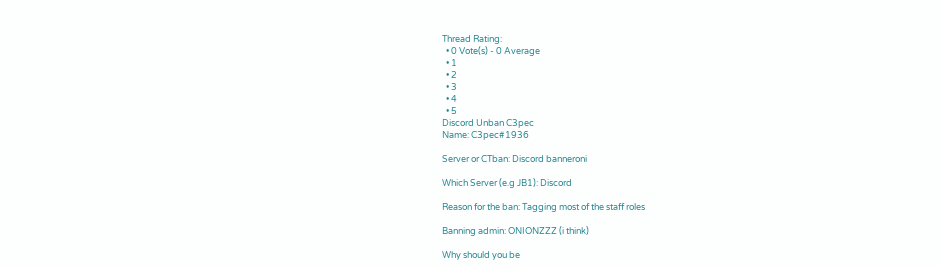Thread Rating:
  • 0 Vote(s) - 0 Average
  • 1
  • 2
  • 3
  • 4
  • 5
Discord Unban C3pec
Name: C3pec#1936

Server or CTban: Discord banneroni

Which Server (e.g JB1): Discord

Reason for the ban: Tagging most of the staff roles

Banning admin: ONIONZZZ (i think)

Why should you be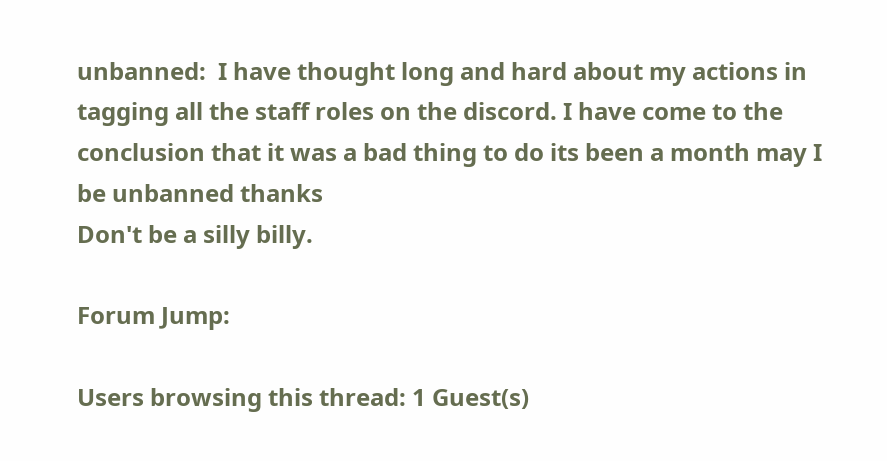unbanned:  I have thought long and hard about my actions in tagging all the staff roles on the discord. I have come to the conclusion that it was a bad thing to do its been a month may I be unbanned thanks
Don't be a silly billy.

Forum Jump:

Users browsing this thread: 1 Guest(s)